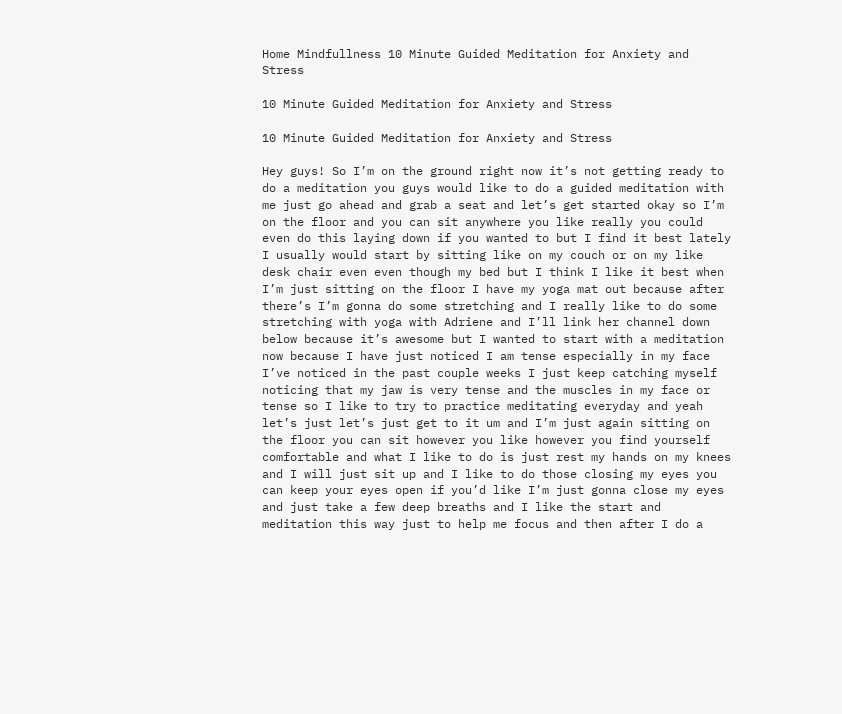Home Mindfullness 10 Minute Guided Meditation for Anxiety and Stress

10 Minute Guided Meditation for Anxiety and Stress

10 Minute Guided Meditation for Anxiety and Stress

Hey guys! So I’m on the ground right now it’s not getting ready to do a meditation you guys would like to do a guided meditation with me just go ahead and grab a seat and let’s get started okay so I’m on the floor and you can sit anywhere you like really you could even do this laying down if you wanted to but I find it best lately I usually would start by sitting like on my couch or on my like desk chair even even though my bed but I think I like it best when I’m just sitting on the floor I have my yoga mat out because after there’s I’m gonna do some stretching and I really like to do some stretching with yoga with Adriene and I’ll link her channel down below because it’s awesome but I wanted to start with a meditation now because I have just noticed I am tense especially in my face I’ve noticed in the past couple weeks I just keep catching myself noticing that my jaw is very tense and the muscles in my face or tense so I like to try to practice meditating everyday and yeah let’s just let’s just get to it um and I’m just again sitting on the floor you can sit however you like however you find yourself comfortable and what I like to do is just rest my hands on my knees and I will just sit up and I like to do those closing my eyes you can keep your eyes open if you’d like I’m just gonna close my eyes and just take a few deep breaths and I like the start and meditation this way just to help me focus and then after I do a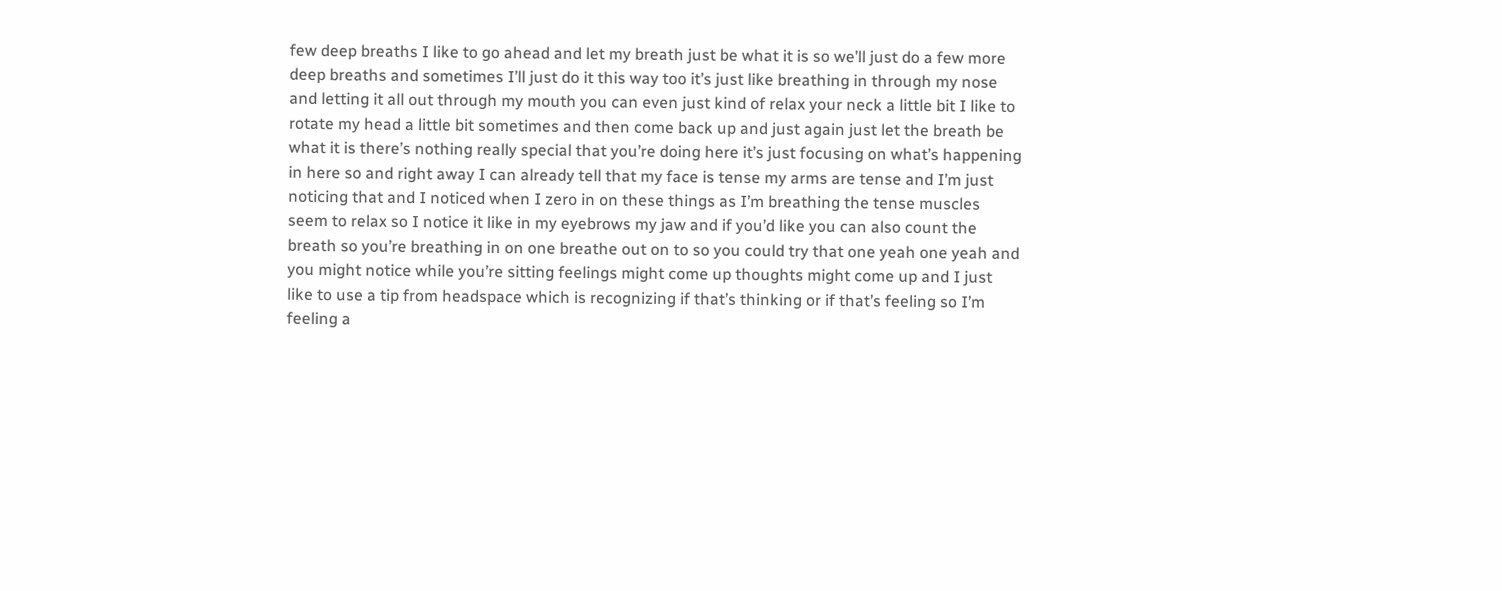few deep breaths I like to go ahead and let my breath just be what it is so we’ll just do a few more deep breaths and sometimes I’ll just do it this way too it’s just like breathing in through my nose and letting it all out through my mouth you can even just kind of relax your neck a little bit I like to rotate my head a little bit sometimes and then come back up and just again just let the breath be what it is there’s nothing really special that you’re doing here it’s just focusing on what’s happening in here so and right away I can already tell that my face is tense my arms are tense and I’m just noticing that and I noticed when I zero in on these things as I’m breathing the tense muscles seem to relax so I notice it like in my eyebrows my jaw and if you’d like you can also count the breath so you’re breathing in on one breathe out on to so you could try that one yeah one yeah and you might notice while you’re sitting feelings might come up thoughts might come up and I just like to use a tip from headspace which is recognizing if that’s thinking or if that’s feeling so I’m feeling a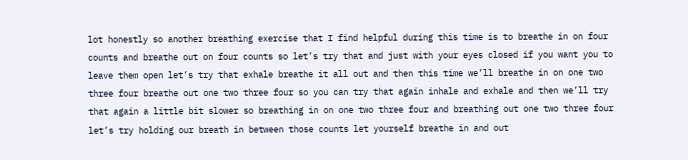lot honestly so another breathing exercise that I find helpful during this time is to breathe in on four counts and breathe out on four counts so let’s try that and just with your eyes closed if you want you to leave them open let’s try that exhale breathe it all out and then this time we’ll breathe in on one two three four breathe out one two three four so you can try that again inhale and exhale and then we’ll try that again a little bit slower so breathing in on one two three four and breathing out one two three four let’s try holding our breath in between those counts let yourself breathe in and out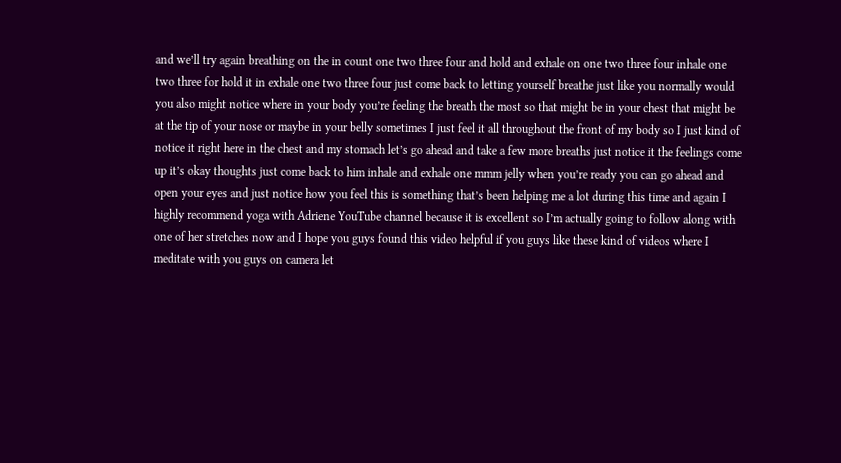and we’ll try again breathing on the in count one two three four and hold and exhale on one two three four inhale one two three for hold it in exhale one two three four just come back to letting yourself breathe just like you normally would you also might notice where in your body you’re feeling the breath the most so that might be in your chest that might be at the tip of your nose or maybe in your belly sometimes I just feel it all throughout the front of my body so I just kind of notice it right here in the chest and my stomach let’s go ahead and take a few more breaths just notice it the feelings come up it’s okay thoughts just come back to him inhale and exhale one mmm jelly when you’re ready you can go ahead and open your eyes and just notice how you feel this is something that’s been helping me a lot during this time and again I highly recommend yoga with Adriene YouTube channel because it is excellent so I’m actually going to follow along with one of her stretches now and I hope you guys found this video helpful if you guys like these kind of videos where I meditate with you guys on camera let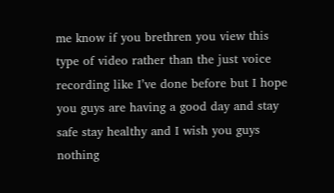me know if you brethren you view this type of video rather than the just voice recording like I’ve done before but I hope you guys are having a good day and stay safe stay healthy and I wish you guys nothing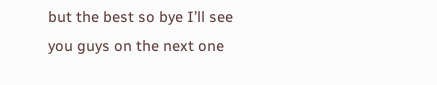but the best so bye I’ll see you guys on the next one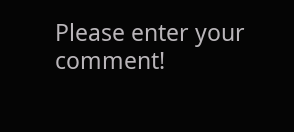Please enter your comment!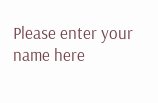Please enter your name here